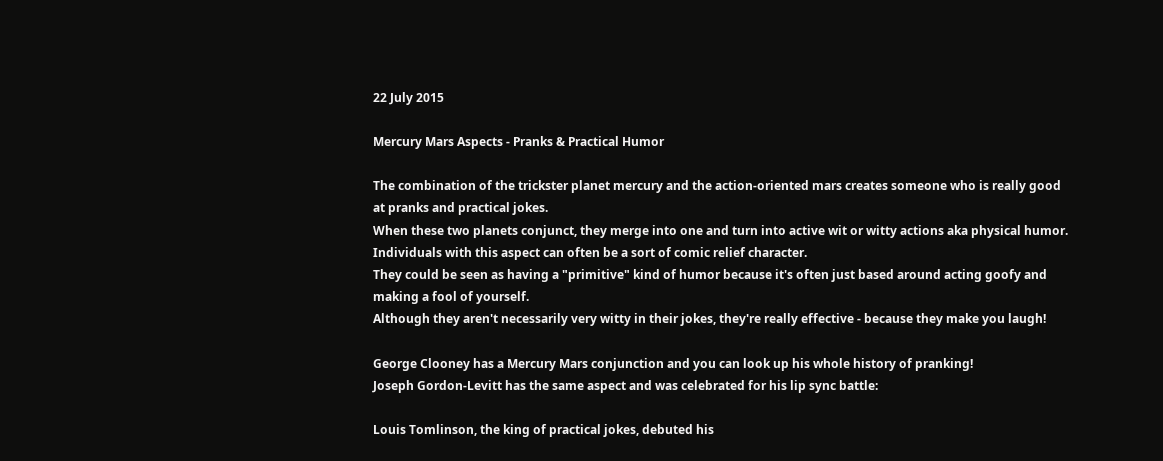22 July 2015

Mercury Mars Aspects - Pranks & Practical Humor

The combination of the trickster planet mercury and the action-oriented mars creates someone who is really good at pranks and practical jokes.
When these two planets conjunct, they merge into one and turn into active wit or witty actions aka physical humor.
Individuals with this aspect can often be a sort of comic relief character.
They could be seen as having a "primitive" kind of humor because it's often just based around acting goofy and making a fool of yourself.
Although they aren't necessarily very witty in their jokes, they're really effective - because they make you laugh!

George Clooney has a Mercury Mars conjunction and you can look up his whole history of pranking!
Joseph Gordon-Levitt has the same aspect and was celebrated for his lip sync battle:

Louis Tomlinson, the king of practical jokes, debuted his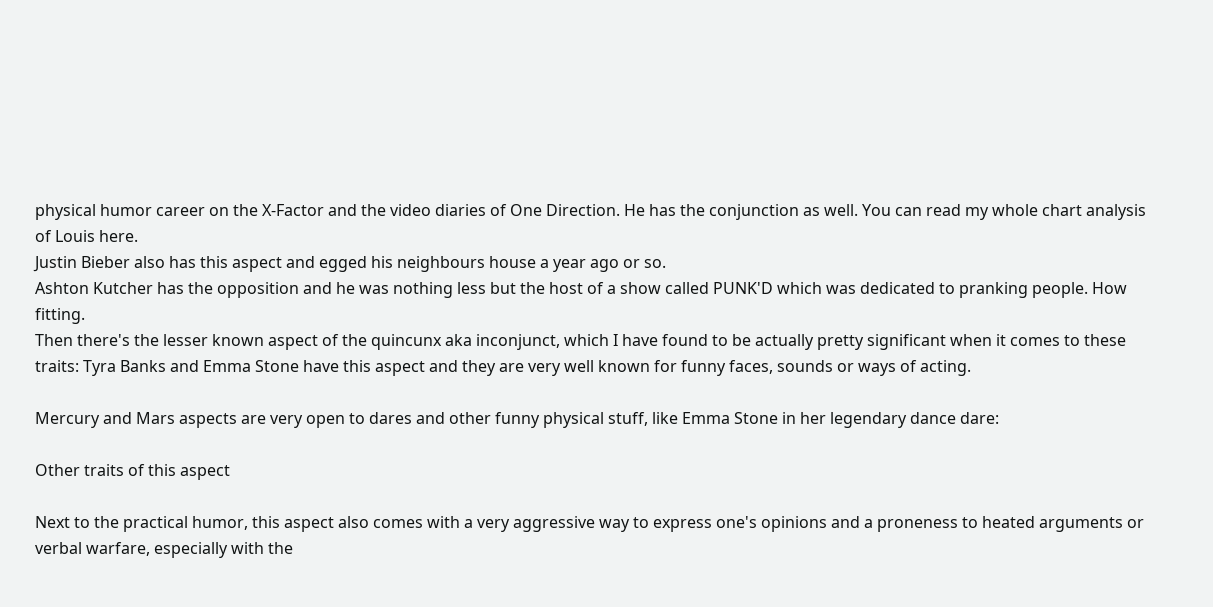physical humor career on the X-Factor and the video diaries of One Direction. He has the conjunction as well. You can read my whole chart analysis of Louis here.
Justin Bieber also has this aspect and egged his neighbours house a year ago or so.
Ashton Kutcher has the opposition and he was nothing less but the host of a show called PUNK'D which was dedicated to pranking people. How fitting.
Then there's the lesser known aspect of the quincunx aka inconjunct, which I have found to be actually pretty significant when it comes to these traits: Tyra Banks and Emma Stone have this aspect and they are very well known for funny faces, sounds or ways of acting.

Mercury and Mars aspects are very open to dares and other funny physical stuff, like Emma Stone in her legendary dance dare:

Other traits of this aspect

Next to the practical humor, this aspect also comes with a very aggressive way to express one's opinions and a proneness to heated arguments or verbal warfare, especially with the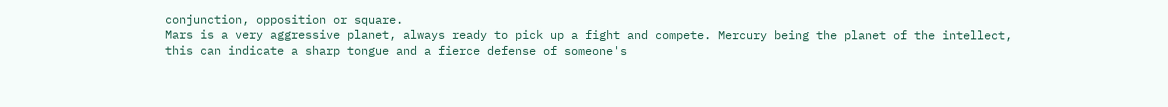conjunction, opposition or square.
Mars is a very aggressive planet, always ready to pick up a fight and compete. Mercury being the planet of the intellect, this can indicate a sharp tongue and a fierce defense of someone's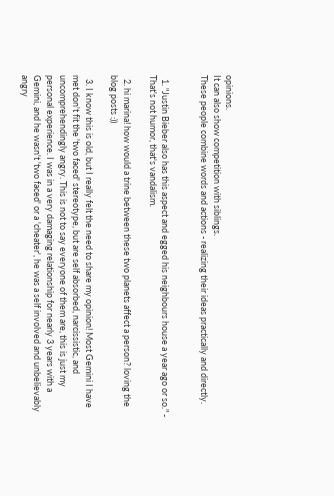opinions.
It can also show competition with siblings.
These people combine words and actions - realizing their ideas practically and directly.


  1. "Justin Bieber also has this aspect and egged his neighbours house a year ago or so." - That's not humor, that's vandalism.

  2. hi marina! how would a trine between these two planets affect a person? loving the blog posts :))

  3. I know this is old, but I really felt the need to share my opinion! Most Gemini I have met don't fit the 'two faced' stereotype, but are self absorbed, narcissistic, and uncomprehendingly angry. This is not to say everyone of them are, this is just my personal experience. I was in a very damaging relationship for nearly 3 years with a Gemini, and he wasn't 'two faced' or a 'cheater', he was a self involved and unbelievably angry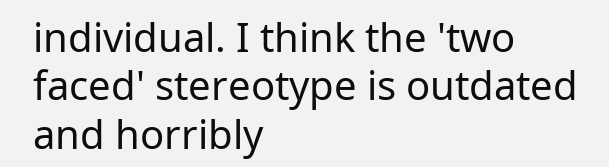individual. I think the 'two faced' stereotype is outdated and horribly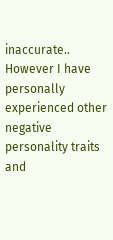inaccurate.. However I have personally experienced other negative personality traits and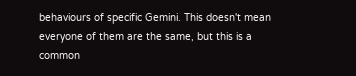behaviours of specific Gemini. This doesn't mean everyone of them are the same, but this is a common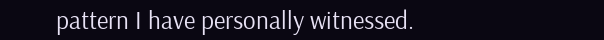pattern I have personally witnessed.